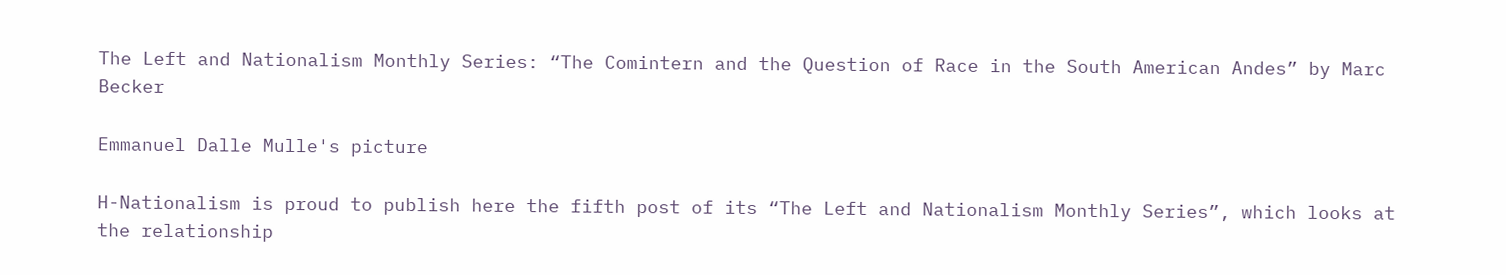The Left and Nationalism Monthly Series: “The Comintern and the Question of Race in the South American Andes” by Marc Becker

Emmanuel Dalle Mulle's picture

H-Nationalism is proud to publish here the fifth post of its “The Left and Nationalism Monthly Series”, which looks at the relationship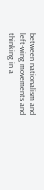between nationalism and left-wing movements and thinking in a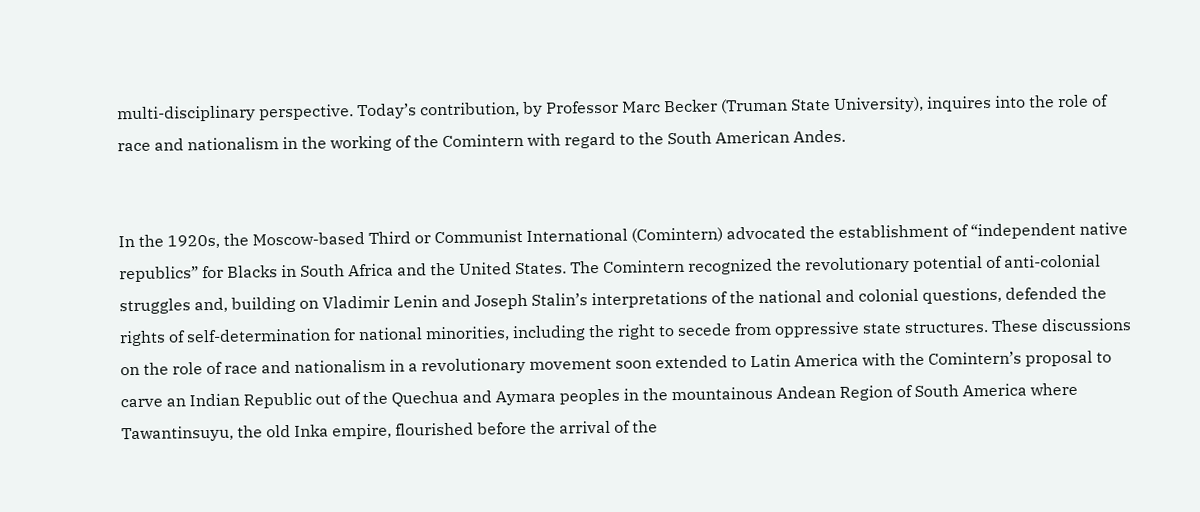multi-disciplinary perspective. Today’s contribution, by Professor Marc Becker (Truman State University), inquires into the role of race and nationalism in the working of the Comintern with regard to the South American Andes.


In the 1920s, the Moscow-based Third or Communist International (Comintern) advocated the establishment of “independent native republics” for Blacks in South Africa and the United States. The Comintern recognized the revolutionary potential of anti-colonial struggles and, building on Vladimir Lenin and Joseph Stalin’s interpretations of the national and colonial questions, defended the rights of self-determination for national minorities, including the right to secede from oppressive state structures. These discussions on the role of race and nationalism in a revolutionary movement soon extended to Latin America with the Comintern’s proposal to carve an Indian Republic out of the Quechua and Aymara peoples in the mountainous Andean Region of South America where Tawantinsuyu, the old Inka empire, flourished before the arrival of the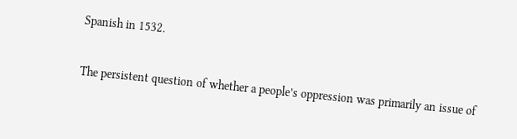Spanish in 1532.

The persistent question of whether a people’s oppression was primarily an issue of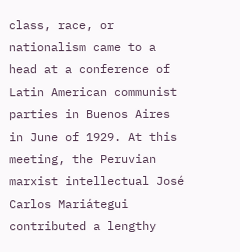class, race, or nationalism came to a head at a conference of Latin American communist parties in Buenos Aires in June of 1929. At this meeting, the Peruvian marxist intellectual José Carlos Mariátegui contributed a lengthy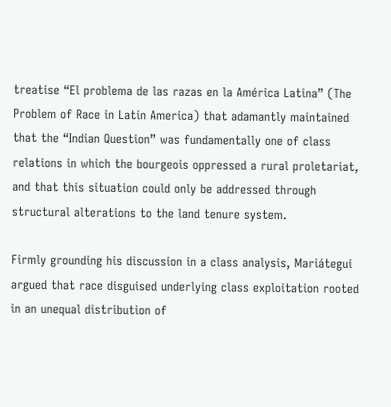treatise “El problema de las razas en la América Latina” (The Problem of Race in Latin America) that adamantly maintained that the “Indian Question” was fundamentally one of class relations in which the bourgeois oppressed a rural proletariat, and that this situation could only be addressed through structural alterations to the land tenure system.

Firmly grounding his discussion in a class analysis, Mariátegui argued that race disguised underlying class exploitation rooted in an unequal distribution of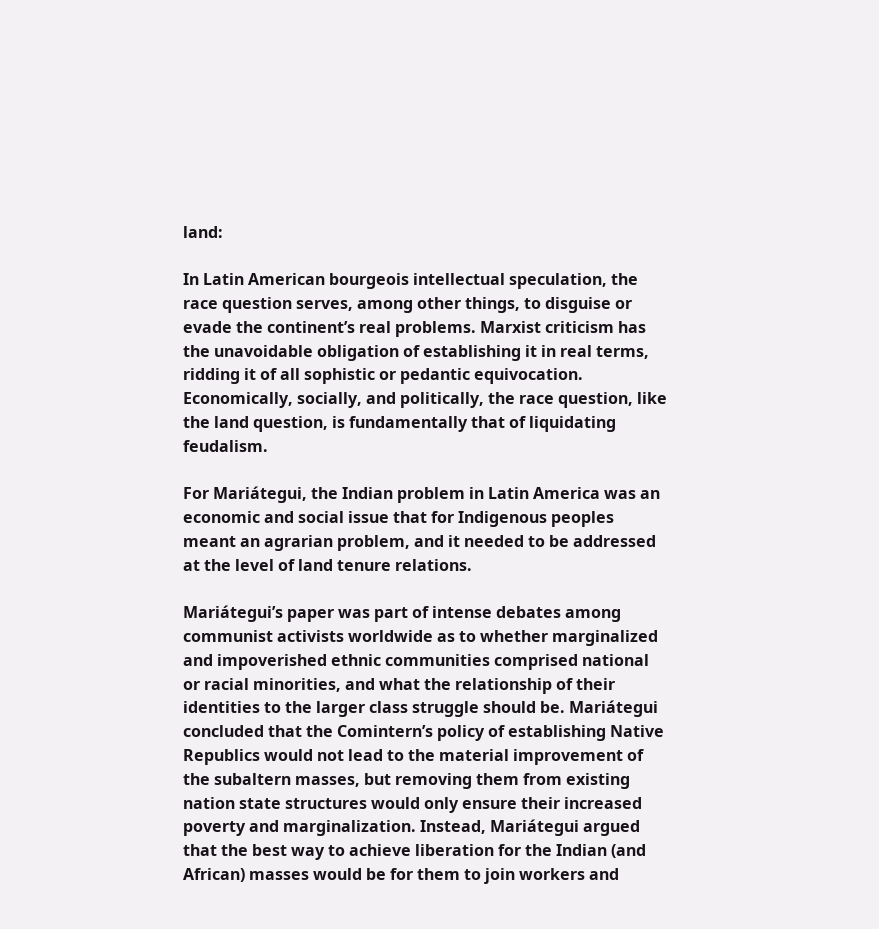land:

In Latin American bourgeois intellectual speculation, the race question serves, among other things, to disguise or evade the continent’s real problems. Marxist criticism has the unavoidable obligation of establishing it in real terms, ridding it of all sophistic or pedantic equivocation. Economically, socially, and politically, the race question, like the land question, is fundamentally that of liquidating feudalism.

For Mariátegui, the Indian problem in Latin America was an economic and social issue that for Indigenous peoples meant an agrarian problem, and it needed to be addressed at the level of land tenure relations.

Mariátegui’s paper was part of intense debates among communist activists worldwide as to whether marginalized and impoverished ethnic communities comprised national or racial minorities, and what the relationship of their identities to the larger class struggle should be. Mariátegui concluded that the Comintern’s policy of establishing Native Republics would not lead to the material improvement of the subaltern masses, but removing them from existing nation state structures would only ensure their increased poverty and marginalization. Instead, Mariátegui argued that the best way to achieve liberation for the Indian (and African) masses would be for them to join workers and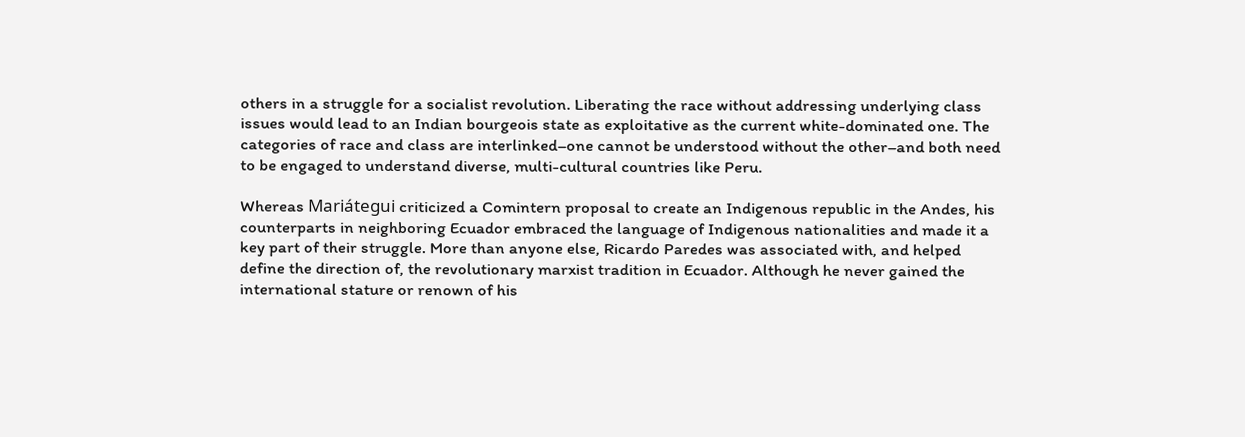others in a struggle for a socialist revolution. Liberating the race without addressing underlying class issues would lead to an Indian bourgeois state as exploitative as the current white-dominated one. The categories of race and class are interlinked–one cannot be understood without the other–and both need to be engaged to understand diverse, multi-cultural countries like Peru.

Whereas Mariátegui criticized a Comintern proposal to create an Indigenous republic in the Andes, his counterparts in neighboring Ecuador embraced the language of Indigenous nationalities and made it a key part of their struggle. More than anyone else, Ricardo Paredes was associated with, and helped define the direction of, the revolutionary marxist tradition in Ecuador. Although he never gained the international stature or renown of his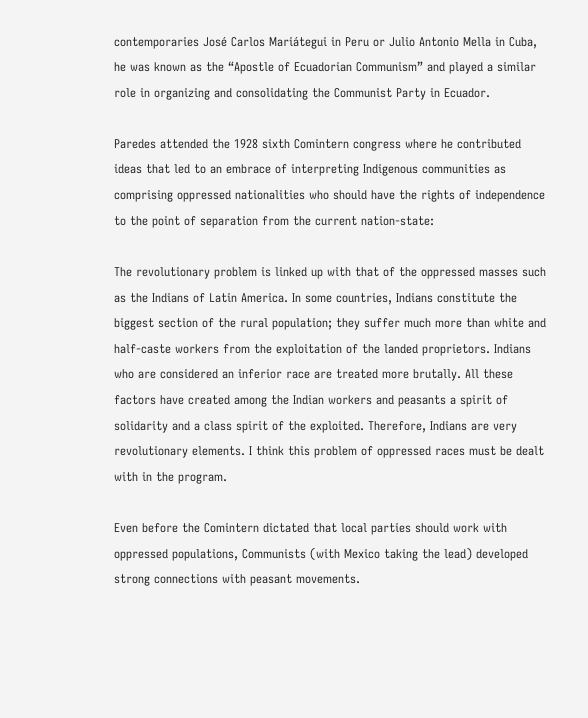contemporaries José Carlos Mariátegui in Peru or Julio Antonio Mella in Cuba, he was known as the “Apostle of Ecuadorian Communism” and played a similar role in organizing and consolidating the Communist Party in Ecuador.

Paredes attended the 1928 sixth Comintern congress where he contributed ideas that led to an embrace of interpreting Indigenous communities as comprising oppressed nationalities who should have the rights of independence to the point of separation from the current nation-state:

The revolutionary problem is linked up with that of the oppressed masses such as the Indians of Latin America. In some countries, Indians constitute the biggest section of the rural population; they suffer much more than white and half-caste workers from the exploitation of the landed proprietors. Indians who are considered an inferior race are treated more brutally. All these factors have created among the Indian workers and peasants a spirit of solidarity and a class spirit of the exploited. Therefore, Indians are very revolutionary elements. I think this problem of oppressed races must be dealt with in the program.

Even before the Comintern dictated that local parties should work with oppressed populations, Communists (with Mexico taking the lead) developed strong connections with peasant movements.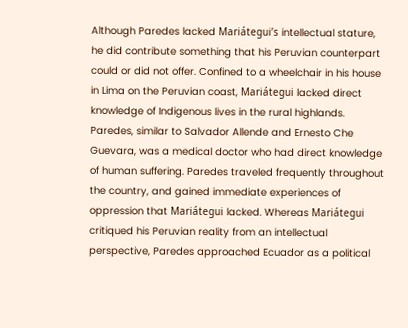Although Paredes lacked Mariátegui’s intellectual stature, he did contribute something that his Peruvian counterpart could or did not offer. Confined to a wheelchair in his house in Lima on the Peruvian coast, Mariátegui lacked direct knowledge of Indigenous lives in the rural highlands. Paredes, similar to Salvador Allende and Ernesto Che Guevara, was a medical doctor who had direct knowledge of human suffering. Paredes traveled frequently throughout the country, and gained immediate experiences of oppression that Mariátegui lacked. Whereas Mariátegui critiqued his Peruvian reality from an intellectual perspective, Paredes approached Ecuador as a political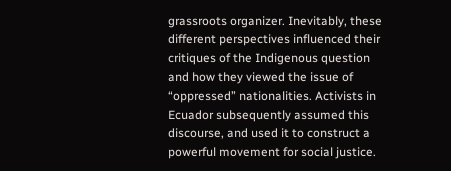grassroots organizer. Inevitably, these different perspectives influenced their critiques of the Indigenous question and how they viewed the issue of “oppressed” nationalities. Activists in Ecuador subsequently assumed this discourse, and used it to construct a powerful movement for social justice.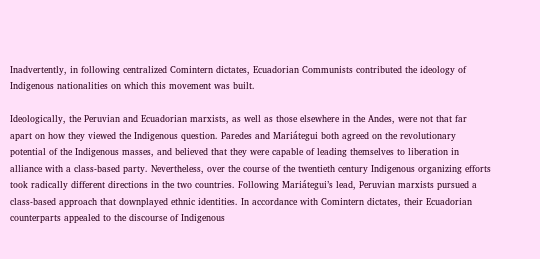Inadvertently, in following centralized Comintern dictates, Ecuadorian Communists contributed the ideology of Indigenous nationalities on which this movement was built.

Ideologically, the Peruvian and Ecuadorian marxists, as well as those elsewhere in the Andes, were not that far apart on how they viewed the Indigenous question. Paredes and Mariátegui both agreed on the revolutionary potential of the Indigenous masses, and believed that they were capable of leading themselves to liberation in alliance with a class-based party. Nevertheless, over the course of the twentieth century Indigenous organizing efforts took radically different directions in the two countries. Following Mariátegui’s lead, Peruvian marxists pursued a class-based approach that downplayed ethnic identities. In accordance with Comintern dictates, their Ecuadorian counterparts appealed to the discourse of Indigenous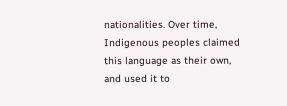nationalities. Over time, Indigenous peoples claimed this language as their own, and used it to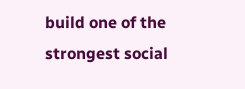build one of the strongest social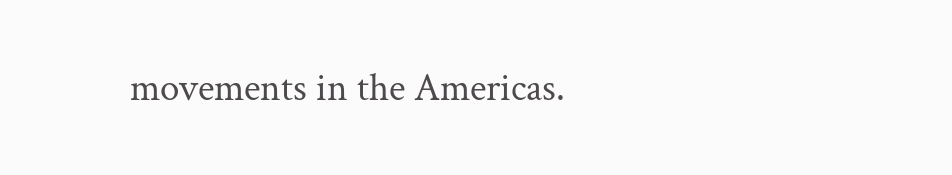movements in the Americas.